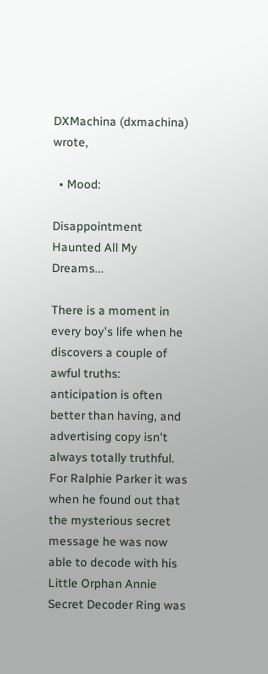DXMachina (dxmachina) wrote,

  • Mood:

Disappointment Haunted All My Dreams...

There is a moment in every boy's life when he discovers a couple of awful truths: anticipation is often better than having, and advertising copy isn't always totally truthful. For Ralphie Parker it was when he found out that the mysterious secret message he was now able to decode with his Little Orphan Annie Secret Decoder Ring was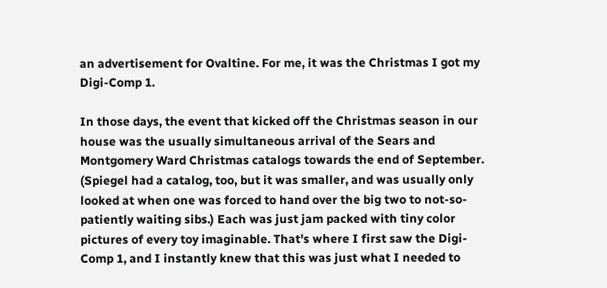an advertisement for Ovaltine. For me, it was the Christmas I got my Digi-Comp 1.

In those days, the event that kicked off the Christmas season in our house was the usually simultaneous arrival of the Sears and Montgomery Ward Christmas catalogs towards the end of September. (Spiegel had a catalog, too, but it was smaller, and was usually only looked at when one was forced to hand over the big two to not-so-patiently waiting sibs.) Each was just jam packed with tiny color pictures of every toy imaginable. That's where I first saw the Digi-Comp 1, and I instantly knew that this was just what I needed to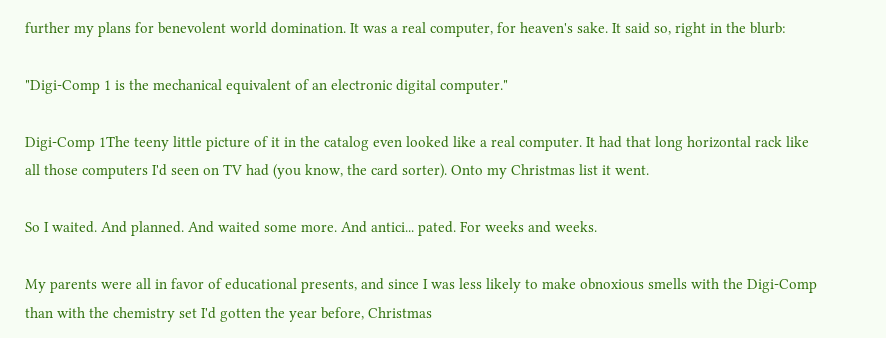further my plans for benevolent world domination. It was a real computer, for heaven's sake. It said so, right in the blurb:

"Digi-Comp 1 is the mechanical equivalent of an electronic digital computer."

Digi-Comp 1The teeny little picture of it in the catalog even looked like a real computer. It had that long horizontal rack like all those computers I'd seen on TV had (you know, the card sorter). Onto my Christmas list it went.

So I waited. And planned. And waited some more. And antici... pated. For weeks and weeks.

My parents were all in favor of educational presents, and since I was less likely to make obnoxious smells with the Digi-Comp than with the chemistry set I'd gotten the year before, Christmas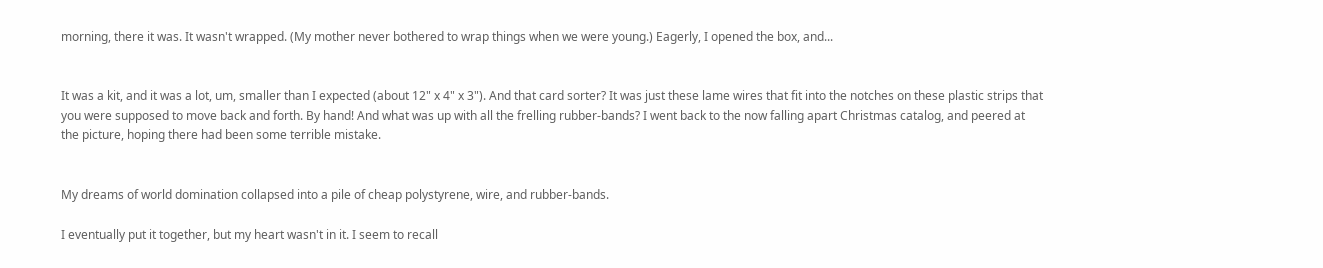morning, there it was. It wasn't wrapped. (My mother never bothered to wrap things when we were young.) Eagerly, I opened the box, and...


It was a kit, and it was a lot, um, smaller than I expected (about 12" x 4" x 3"). And that card sorter? It was just these lame wires that fit into the notches on these plastic strips that you were supposed to move back and forth. By hand! And what was up with all the frelling rubber-bands? I went back to the now falling apart Christmas catalog, and peered at the picture, hoping there had been some terrible mistake.


My dreams of world domination collapsed into a pile of cheap polystyrene, wire, and rubber-bands.

I eventually put it together, but my heart wasn't in it. I seem to recall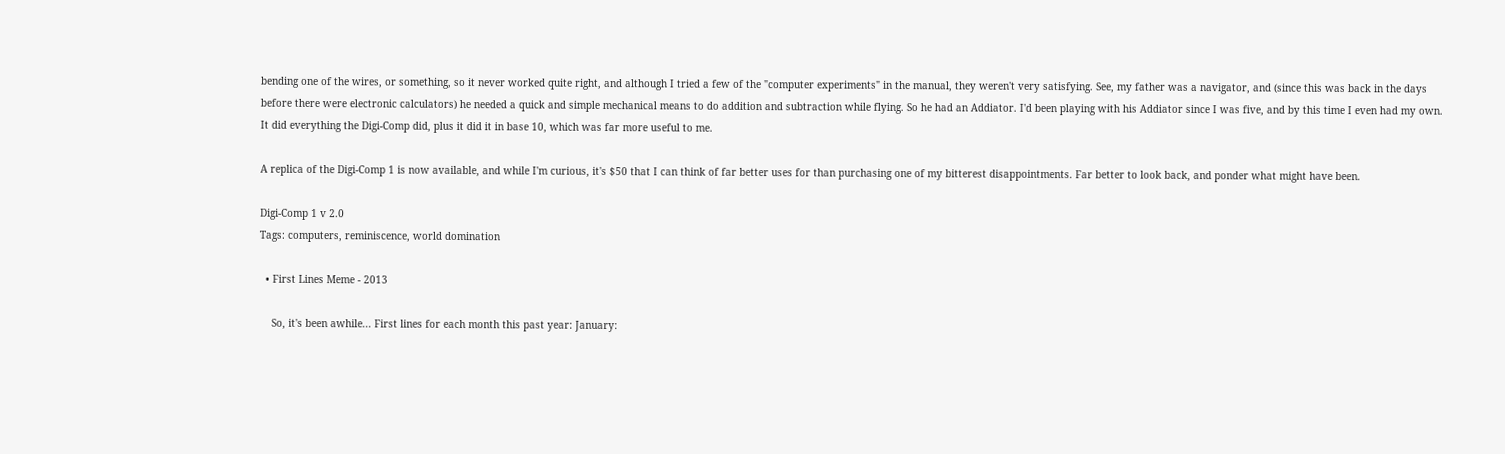bending one of the wires, or something, so it never worked quite right, and although I tried a few of the "computer experiments" in the manual, they weren't very satisfying. See, my father was a navigator, and (since this was back in the days before there were electronic calculators) he needed a quick and simple mechanical means to do addition and subtraction while flying. So he had an Addiator. I'd been playing with his Addiator since I was five, and by this time I even had my own. It did everything the Digi-Comp did, plus it did it in base 10, which was far more useful to me.

A replica of the Digi-Comp 1 is now available, and while I'm curious, it's $50 that I can think of far better uses for than purchasing one of my bitterest disappointments. Far better to look back, and ponder what might have been.

Digi-Comp 1 v 2.0
Tags: computers, reminiscence, world domination

  • First Lines Meme - 2013

    So, it's been awhile... First lines for each month this past year: January: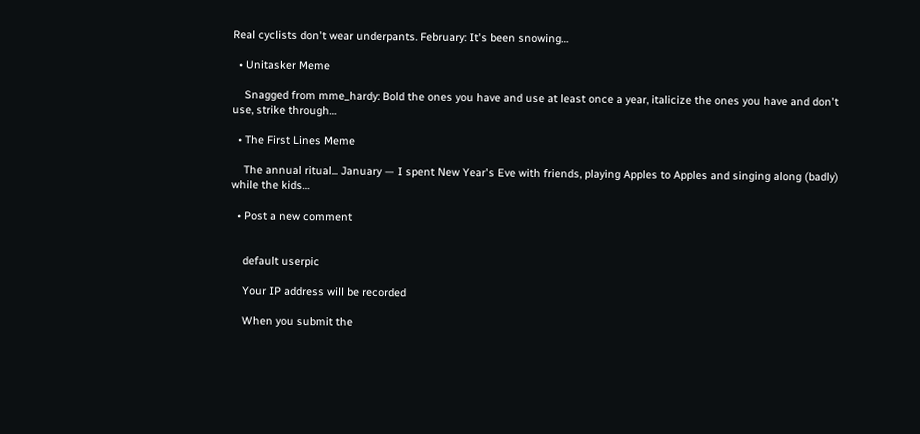Real cyclists don't wear underpants. February: It's been snowing…

  • Unitasker Meme

    Snagged from mme_hardy: Bold the ones you have and use at least once a year, italicize the ones you have and don't use, strike through…

  • The First Lines Meme

    The annual ritual... January — I spent New Year's Eve with friends, playing Apples to Apples and singing along (badly) while the kids…

  • Post a new comment


    default userpic

    Your IP address will be recorded

    When you submit the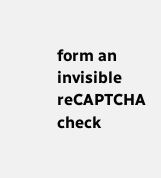form an invisible reCAPTCHA check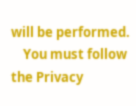will be performed.
    You must follow the Privacy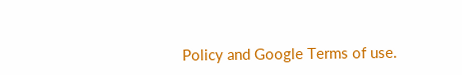Policy and Google Terms of use.